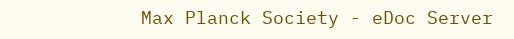Max Planck Society - eDoc Server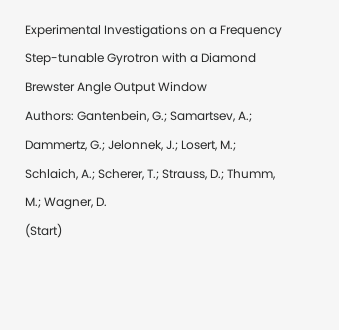Experimental Investigations on a Frequency Step-tunable Gyrotron with a Diamond Brewster Angle Output Window
Authors: Gantenbein, G.; Samartsev, A.; Dammertz, G.; Jelonnek, J.; Losert, M.; Schlaich, A.; Scherer, T.; Strauss, D.; Thumm, M.; Wagner, D.
(Start)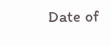Date of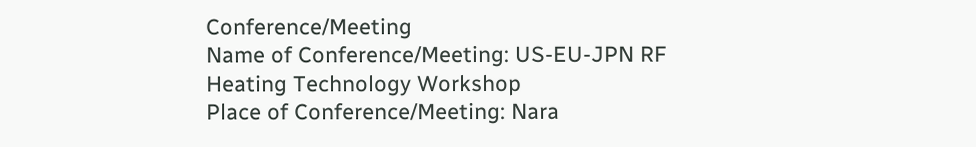Conference/Meeting
Name of Conference/Meeting: US-EU-JPN RF Heating Technology Workshop
Place of Conference/Meeting: Nara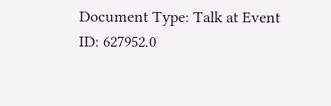Document Type: Talk at Event
ID: 627952.0